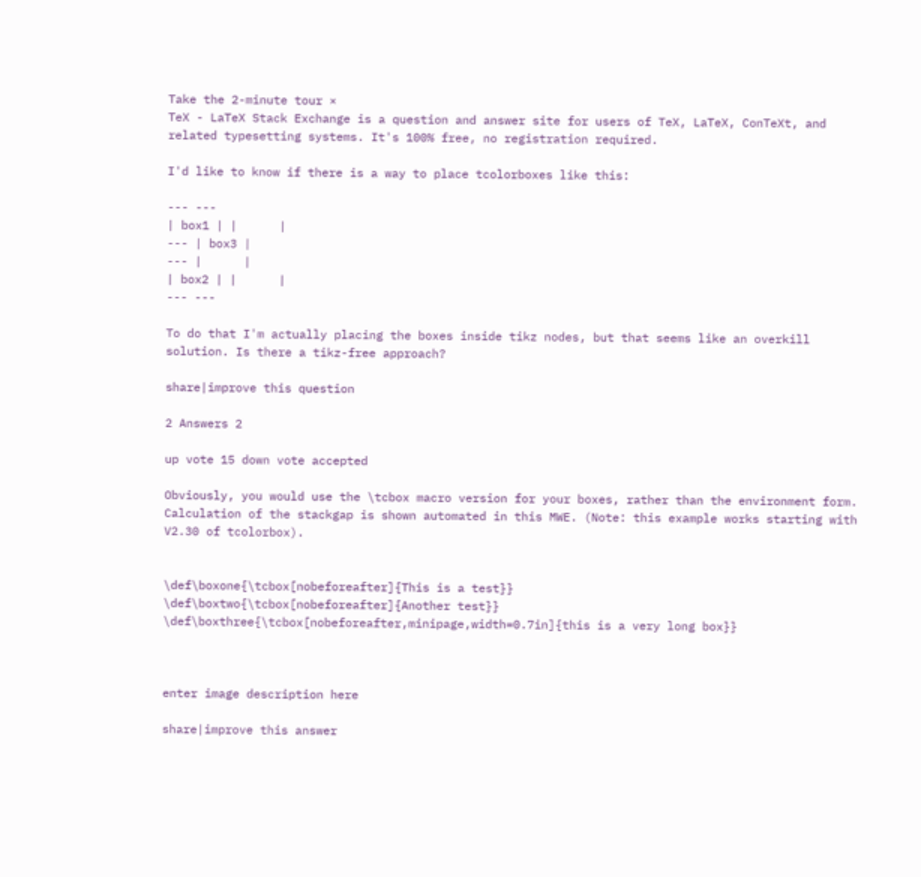Take the 2-minute tour ×
TeX - LaTeX Stack Exchange is a question and answer site for users of TeX, LaTeX, ConTeXt, and related typesetting systems. It's 100% free, no registration required.

I'd like to know if there is a way to place tcolorboxes like this:

--- ---
| box1 | |      |
--- | box3 |
--- |      |
| box2 | |      |
--- ---

To do that I'm actually placing the boxes inside tikz nodes, but that seems like an overkill solution. Is there a tikz-free approach?

share|improve this question

2 Answers 2

up vote 15 down vote accepted

Obviously, you would use the \tcbox macro version for your boxes, rather than the environment form. Calculation of the stackgap is shown automated in this MWE. (Note: this example works starting with V2.30 of tcolorbox).


\def\boxone{\tcbox[nobeforeafter]{This is a test}}
\def\boxtwo{\tcbox[nobeforeafter]{Another test}}
\def\boxthree{\tcbox[nobeforeafter,minipage,width=0.7in]{this is a very long box}}



enter image description here

share|improve this answer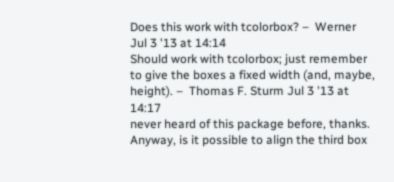Does this work with tcolorbox? –  Werner Jul 3 '13 at 14:14
Should work with tcolorbox; just remember to give the boxes a fixed width (and, maybe, height). –  Thomas F. Sturm Jul 3 '13 at 14:17
never heard of this package before, thanks. Anyway, is it possible to align the third box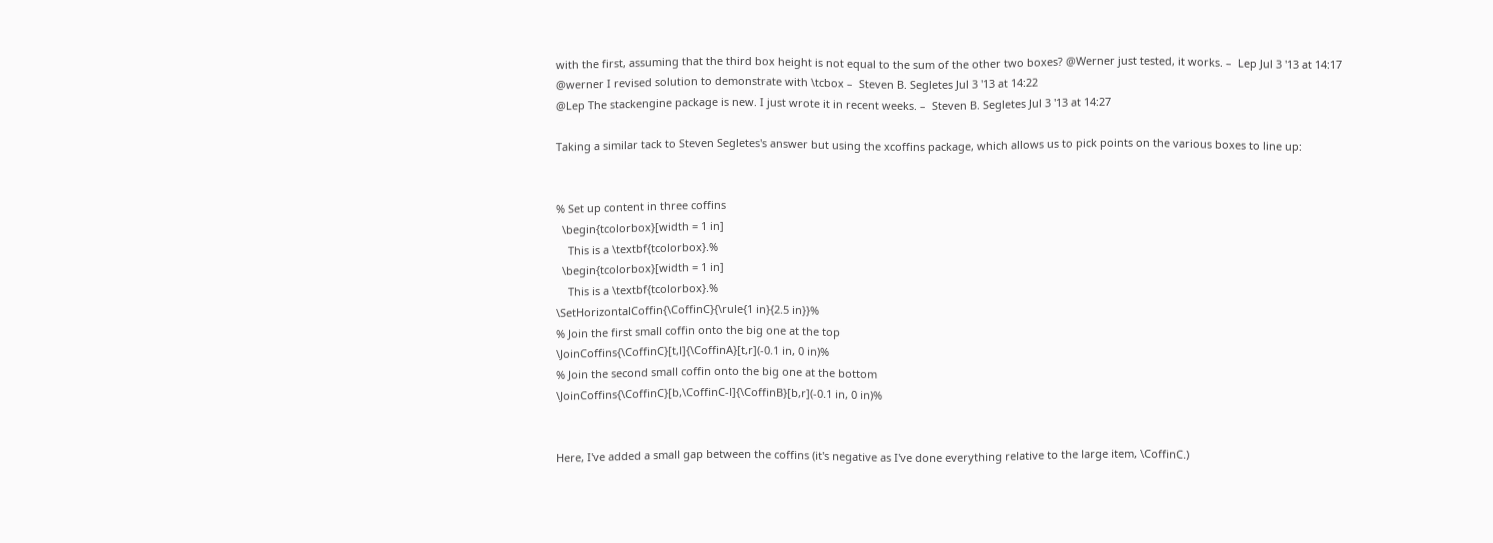with the first, assuming that the third box height is not equal to the sum of the other two boxes? @Werner just tested, it works. –  Lep Jul 3 '13 at 14:17
@werner I revised solution to demonstrate with \tcbox –  Steven B. Segletes Jul 3 '13 at 14:22
@Lep The stackengine package is new. I just wrote it in recent weeks. –  Steven B. Segletes Jul 3 '13 at 14:27

Taking a similar tack to Steven Segletes's answer but using the xcoffins package, which allows us to pick points on the various boxes to line up:


% Set up content in three coffins
  \begin{tcolorbox}[width = 1 in]
    This is a \textbf{tcolorbox}.%
  \begin{tcolorbox}[width = 1 in]
    This is a \textbf{tcolorbox}.%
\SetHorizontalCoffin{\CoffinC}{\rule{1 in}{2.5 in}}%
% Join the first small coffin onto the big one at the top
\JoinCoffins{\CoffinC}[t,l]{\CoffinA}[t,r](-0.1 in, 0 in)%
% Join the second small coffin onto the big one at the bottom
\JoinCoffins{\CoffinC}[b,\CoffinC-l]{\CoffinB}[b,r](-0.1 in, 0 in)%


Here, I've added a small gap between the coffins (it's negative as I've done everything relative to the large item, \CoffinC.)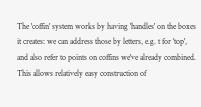The 'coffin' system works by having 'handles' on the boxes it creates: we can address those by letters, e.g. t for 'top', and also refer to points on coffins we've already combined. This allows relatively easy construction of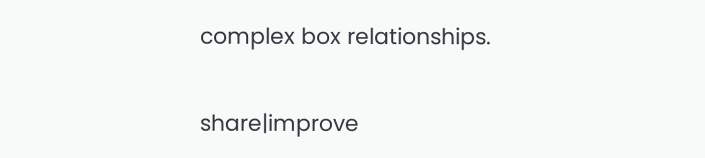complex box relationships.

share|improve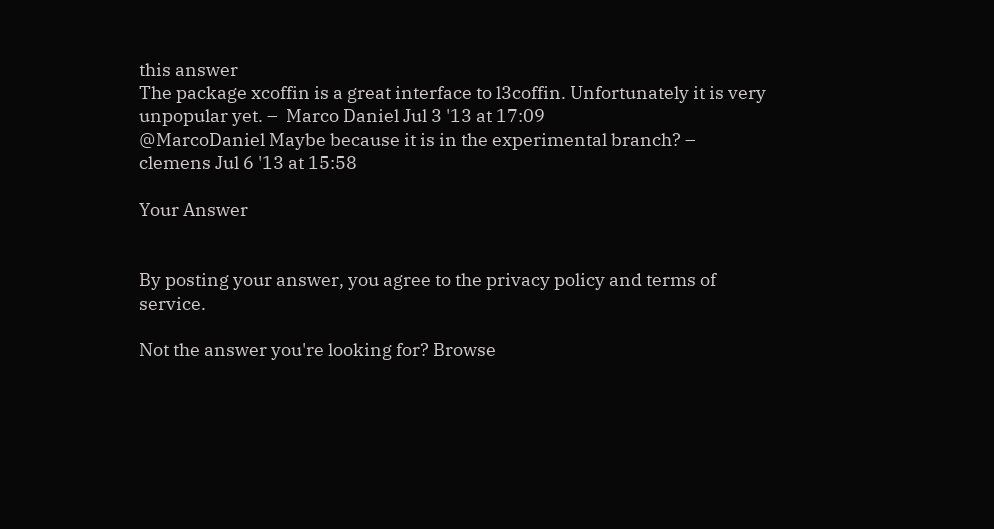this answer
The package xcoffin is a great interface to l3coffin. Unfortunately it is very unpopular yet. –  Marco Daniel Jul 3 '13 at 17:09
@MarcoDaniel Maybe because it is in the experimental branch? –  clemens Jul 6 '13 at 15:58

Your Answer


By posting your answer, you agree to the privacy policy and terms of service.

Not the answer you're looking for? Browse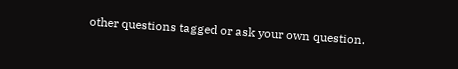other questions tagged or ask your own question.